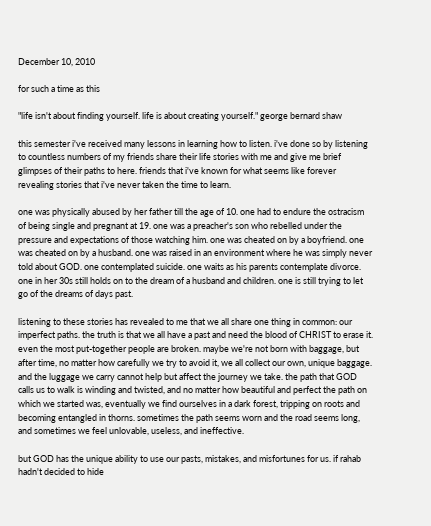December 10, 2010

for such a time as this

"life isn't about finding yourself. life is about creating yourself." george bernard shaw

this semester i've received many lessons in learning how to listen. i've done so by listening to countless numbers of my friends share their life stories with me and give me brief glimpses of their paths to here. friends that i've known for what seems like forever revealing stories that i've never taken the time to learn.

one was physically abused by her father till the age of 10. one had to endure the ostracism of being single and pregnant at 19. one was a preacher's son who rebelled under the pressure and expectations of those watching him. one was cheated on by a boyfriend. one was cheated on by a husband. one was raised in an environment where he was simply never told about GOD. one contemplated suicide. one waits as his parents contemplate divorce. one in her 30s still holds on to the dream of a husband and children. one is still trying to let go of the dreams of days past.

listening to these stories has revealed to me that we all share one thing in common: our imperfect paths. the truth is that we all have a past and need the blood of CHRIST to erase it. even the most put-together people are broken. maybe we're not born with baggage, but after time, no matter how carefully we try to avoid it, we all collect our own, unique baggage. and the luggage we carry cannot help but affect the journey we take. the path that GOD calls us to walk is winding and twisted, and no matter how beautiful and perfect the path on which we started was, eventually we find ourselves in a dark forest, tripping on roots and becoming entangled in thorns. sometimes the path seems worn and the road seems long, and sometimes we feel unlovable, useless, and ineffective.

but GOD has the unique ability to use our pasts, mistakes, and misfortunes for us. if rahab hadn't decided to hide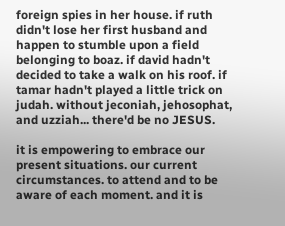foreign spies in her house. if ruth didn't lose her first husband and happen to stumble upon a field belonging to boaz. if david hadn't decided to take a walk on his roof. if tamar hadn't played a little trick on judah. without jeconiah, jehosophat, and uzziah... there'd be no JESUS.

it is empowering to embrace our present situations. our current circumstances. to attend and to be aware of each moment. and it is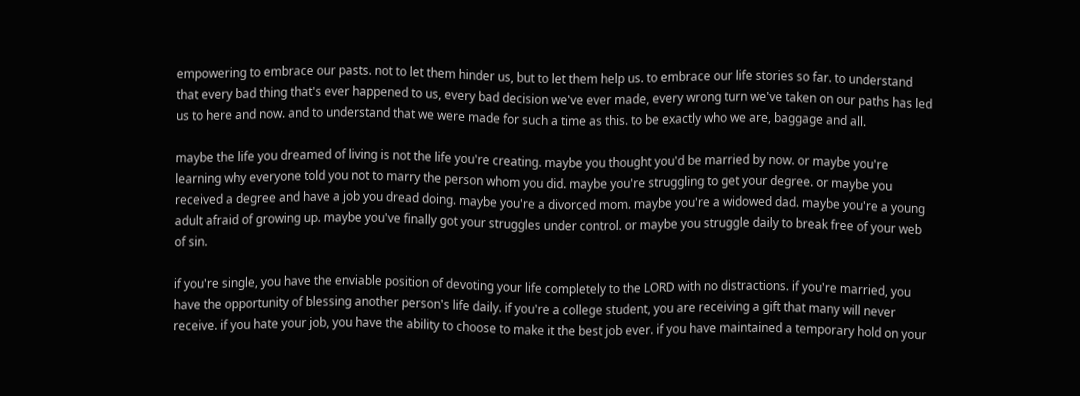empowering to embrace our pasts. not to let them hinder us, but to let them help us. to embrace our life stories so far. to understand that every bad thing that's ever happened to us, every bad decision we've ever made, every wrong turn we've taken on our paths has led us to here and now. and to understand that we were made for such a time as this. to be exactly who we are, baggage and all.

maybe the life you dreamed of living is not the life you're creating. maybe you thought you'd be married by now. or maybe you're learning why everyone told you not to marry the person whom you did. maybe you're struggling to get your degree. or maybe you received a degree and have a job you dread doing. maybe you're a divorced mom. maybe you're a widowed dad. maybe you're a young adult afraid of growing up. maybe you've finally got your struggles under control. or maybe you struggle daily to break free of your web of sin.

if you're single, you have the enviable position of devoting your life completely to the LORD with no distractions. if you're married, you have the opportunity of blessing another person's life daily. if you're a college student, you are receiving a gift that many will never receive. if you hate your job, you have the ability to choose to make it the best job ever. if you have maintained a temporary hold on your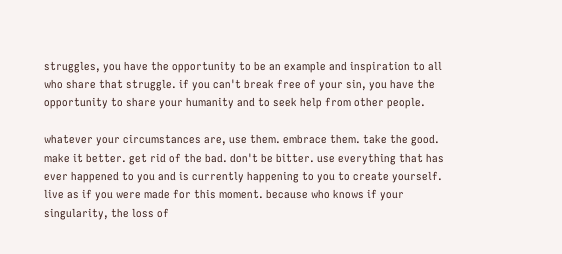struggles, you have the opportunity to be an example and inspiration to all who share that struggle. if you can't break free of your sin, you have the opportunity to share your humanity and to seek help from other people.

whatever your circumstances are, use them. embrace them. take the good. make it better. get rid of the bad. don't be bitter. use everything that has ever happened to you and is currently happening to you to create yourself. live as if you were made for this moment. because who knows if your singularity, the loss of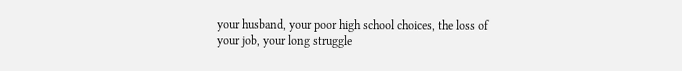your husband, your poor high school choices, the loss of your job, your long struggle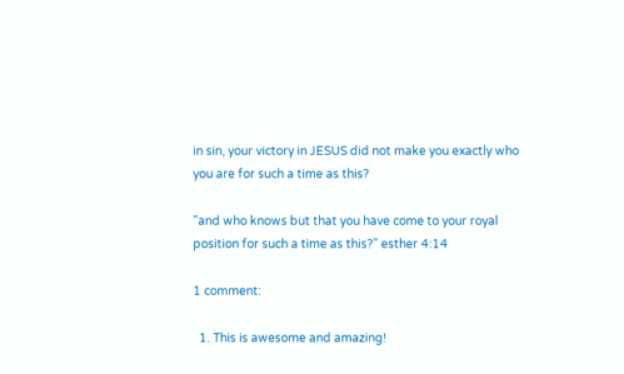in sin, your victory in JESUS did not make you exactly who you are for such a time as this?

"and who knows but that you have come to your royal position for such a time as this?" esther 4:14

1 comment:

  1. This is awesome and amazing!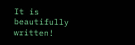It is beautifully written!